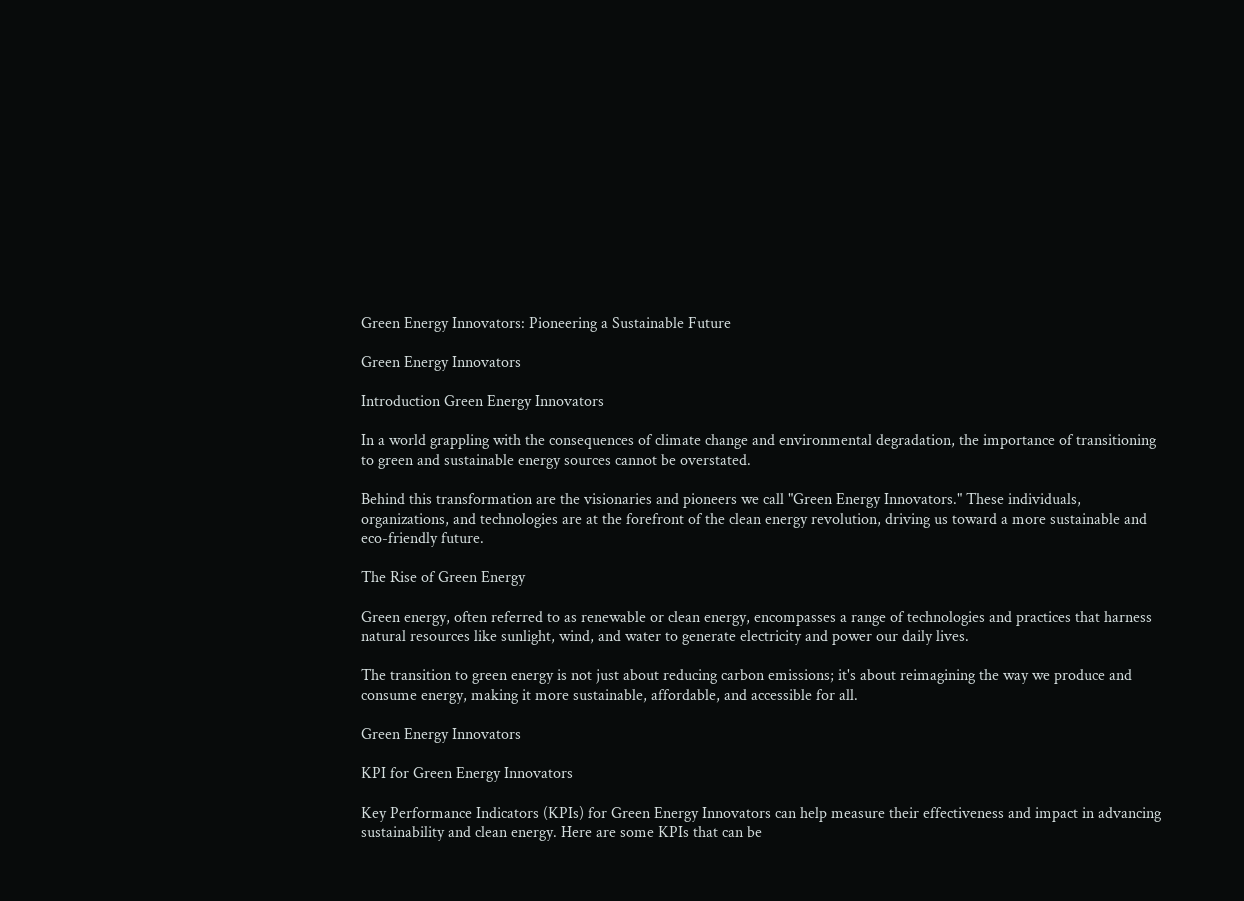Green Energy Innovators: Pioneering a Sustainable Future

Green Energy Innovators

Introduction Green Energy Innovators

In a world grappling with the consequences of climate change and environmental degradation, the importance of transitioning to green and sustainable energy sources cannot be overstated.

Behind this transformation are the visionaries and pioneers we call "Green Energy Innovators." These individuals, organizations, and technologies are at the forefront of the clean energy revolution, driving us toward a more sustainable and eco-friendly future.

The Rise of Green Energy

Green energy, often referred to as renewable or clean energy, encompasses a range of technologies and practices that harness natural resources like sunlight, wind, and water to generate electricity and power our daily lives.

The transition to green energy is not just about reducing carbon emissions; it's about reimagining the way we produce and consume energy, making it more sustainable, affordable, and accessible for all.

Green Energy Innovators

KPI for Green Energy Innovators

Key Performance Indicators (KPIs) for Green Energy Innovators can help measure their effectiveness and impact in advancing sustainability and clean energy. Here are some KPIs that can be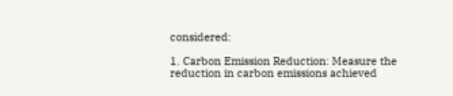considered:

1. Carbon Emission Reduction: Measure the reduction in carbon emissions achieved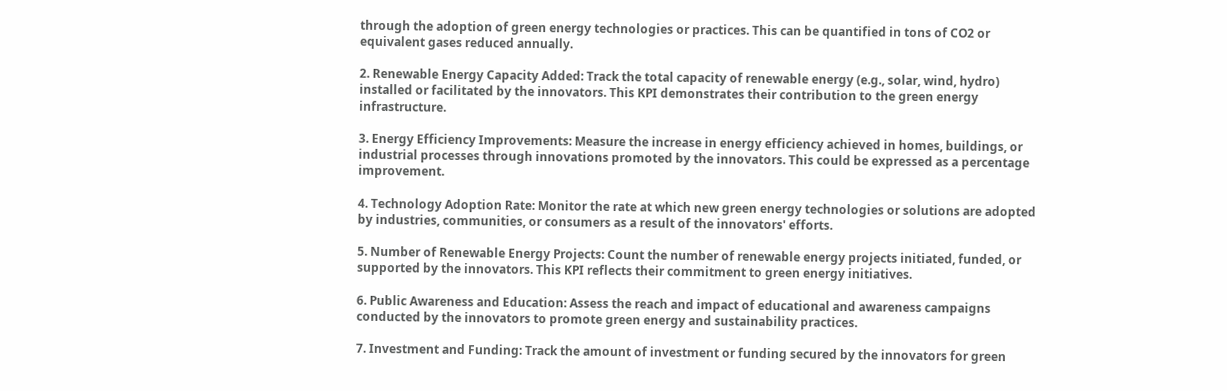through the adoption of green energy technologies or practices. This can be quantified in tons of CO2 or equivalent gases reduced annually.

2. Renewable Energy Capacity Added: Track the total capacity of renewable energy (e.g., solar, wind, hydro) installed or facilitated by the innovators. This KPI demonstrates their contribution to the green energy infrastructure.

3. Energy Efficiency Improvements: Measure the increase in energy efficiency achieved in homes, buildings, or industrial processes through innovations promoted by the innovators. This could be expressed as a percentage improvement.

4. Technology Adoption Rate: Monitor the rate at which new green energy technologies or solutions are adopted by industries, communities, or consumers as a result of the innovators' efforts.

5. Number of Renewable Energy Projects: Count the number of renewable energy projects initiated, funded, or supported by the innovators. This KPI reflects their commitment to green energy initiatives.

6. Public Awareness and Education: Assess the reach and impact of educational and awareness campaigns conducted by the innovators to promote green energy and sustainability practices.

7. Investment and Funding: Track the amount of investment or funding secured by the innovators for green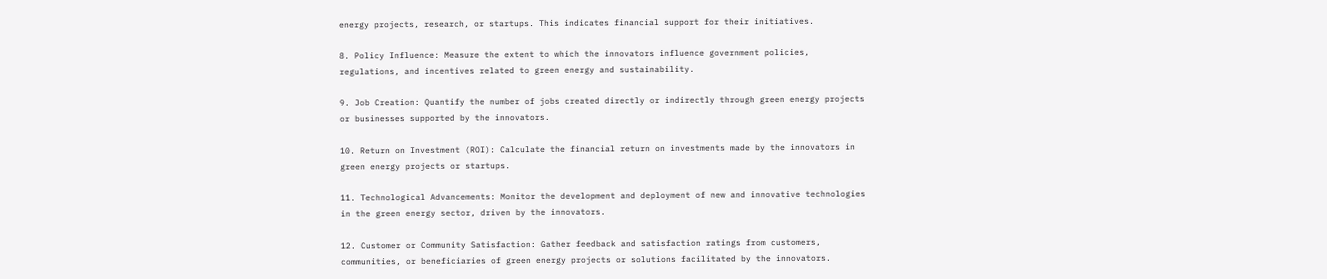energy projects, research, or startups. This indicates financial support for their initiatives.

8. Policy Influence: Measure the extent to which the innovators influence government policies, regulations, and incentives related to green energy and sustainability.

9. Job Creation: Quantify the number of jobs created directly or indirectly through green energy projects or businesses supported by the innovators.

10. Return on Investment (ROI): Calculate the financial return on investments made by the innovators in green energy projects or startups.

11. Technological Advancements: Monitor the development and deployment of new and innovative technologies in the green energy sector, driven by the innovators.

12. Customer or Community Satisfaction: Gather feedback and satisfaction ratings from customers, communities, or beneficiaries of green energy projects or solutions facilitated by the innovators.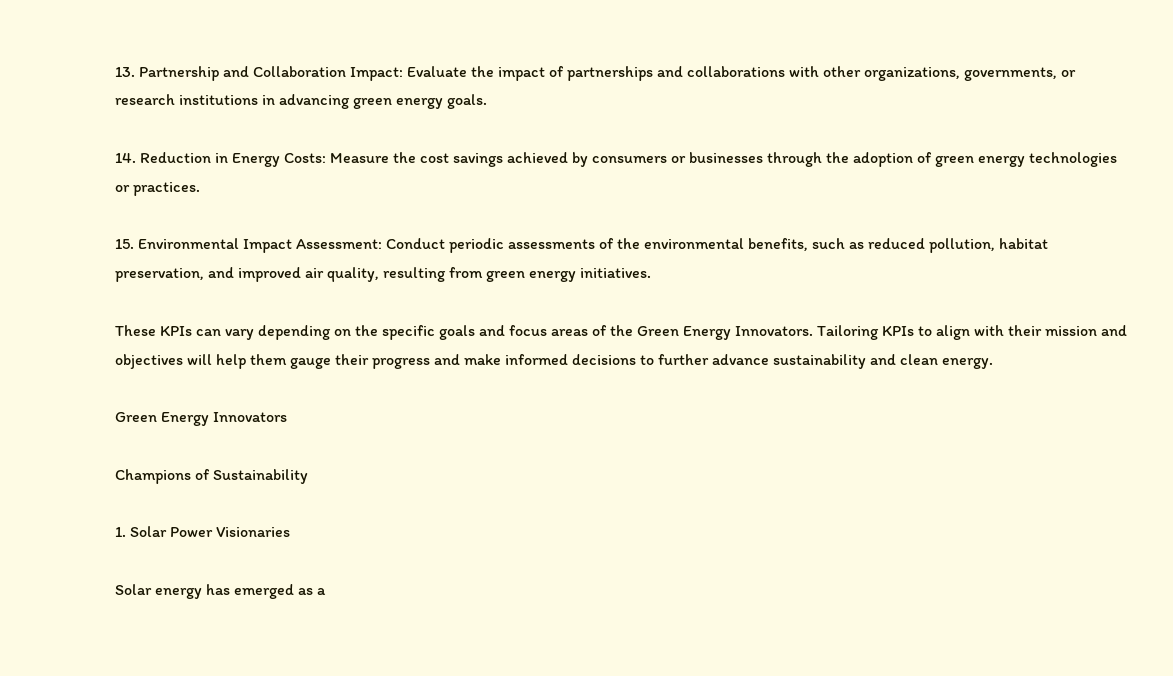13. Partnership and Collaboration Impact: Evaluate the impact of partnerships and collaborations with other organizations, governments, or research institutions in advancing green energy goals.

14. Reduction in Energy Costs: Measure the cost savings achieved by consumers or businesses through the adoption of green energy technologies or practices.

15. Environmental Impact Assessment: Conduct periodic assessments of the environmental benefits, such as reduced pollution, habitat preservation, and improved air quality, resulting from green energy initiatives.

These KPIs can vary depending on the specific goals and focus areas of the Green Energy Innovators. Tailoring KPIs to align with their mission and objectives will help them gauge their progress and make informed decisions to further advance sustainability and clean energy.

Green Energy Innovators

Champions of Sustainability

1. Solar Power Visionaries

Solar energy has emerged as a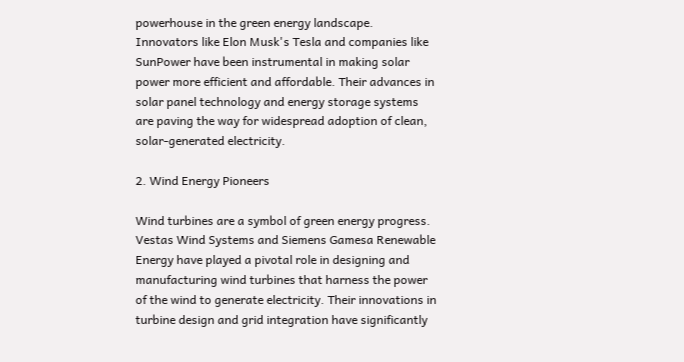powerhouse in the green energy landscape. Innovators like Elon Musk's Tesla and companies like SunPower have been instrumental in making solar power more efficient and affordable. Their advances in solar panel technology and energy storage systems are paving the way for widespread adoption of clean, solar-generated electricity.

2. Wind Energy Pioneers

Wind turbines are a symbol of green energy progress. Vestas Wind Systems and Siemens Gamesa Renewable Energy have played a pivotal role in designing and manufacturing wind turbines that harness the power of the wind to generate electricity. Their innovations in turbine design and grid integration have significantly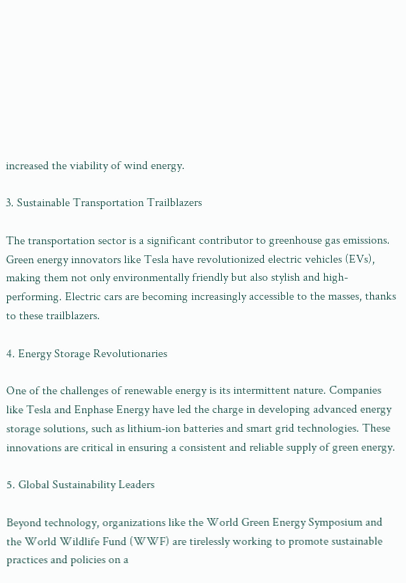increased the viability of wind energy.

3. Sustainable Transportation Trailblazers

The transportation sector is a significant contributor to greenhouse gas emissions. Green energy innovators like Tesla have revolutionized electric vehicles (EVs), making them not only environmentally friendly but also stylish and high-performing. Electric cars are becoming increasingly accessible to the masses, thanks to these trailblazers.

4. Energy Storage Revolutionaries

One of the challenges of renewable energy is its intermittent nature. Companies like Tesla and Enphase Energy have led the charge in developing advanced energy storage solutions, such as lithium-ion batteries and smart grid technologies. These innovations are critical in ensuring a consistent and reliable supply of green energy.

5. Global Sustainability Leaders

Beyond technology, organizations like the World Green Energy Symposium and the World Wildlife Fund (WWF) are tirelessly working to promote sustainable practices and policies on a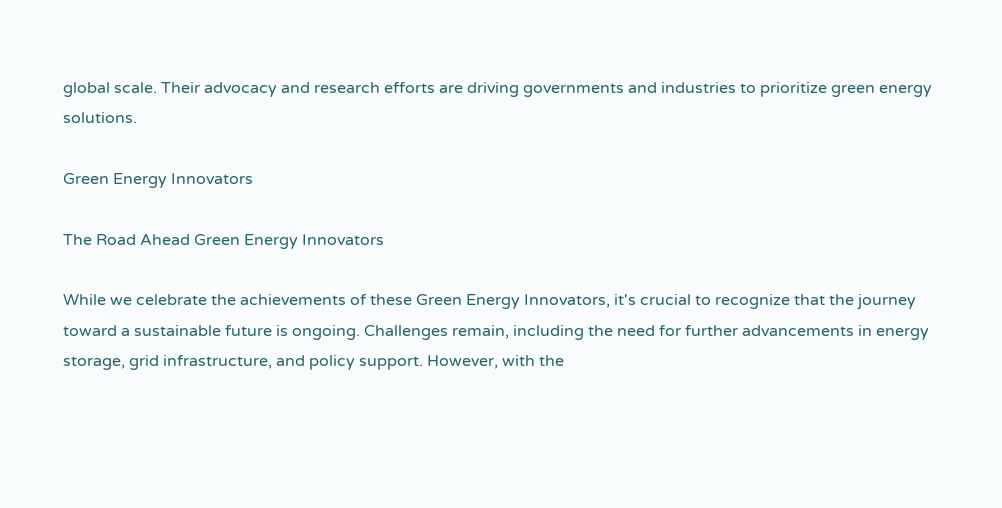global scale. Their advocacy and research efforts are driving governments and industries to prioritize green energy solutions.

Green Energy Innovators

The Road Ahead Green Energy Innovators

While we celebrate the achievements of these Green Energy Innovators, it's crucial to recognize that the journey toward a sustainable future is ongoing. Challenges remain, including the need for further advancements in energy storage, grid infrastructure, and policy support. However, with the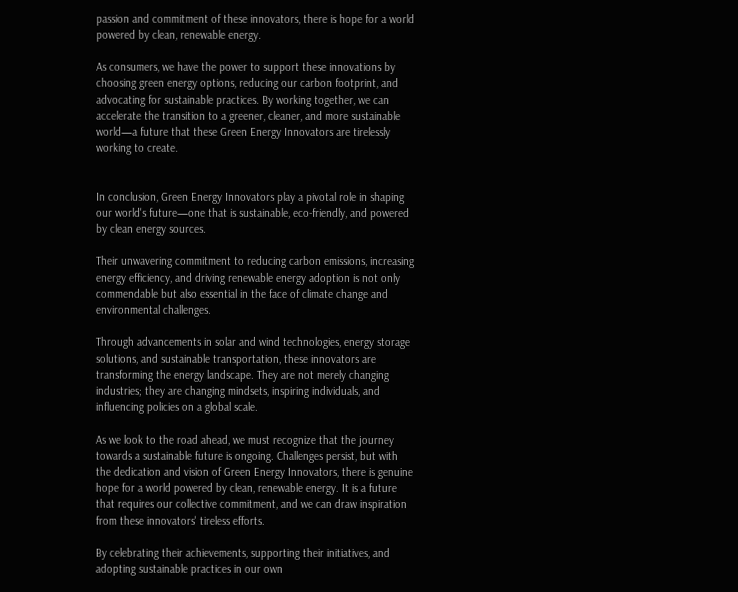passion and commitment of these innovators, there is hope for a world powered by clean, renewable energy.

As consumers, we have the power to support these innovations by choosing green energy options, reducing our carbon footprint, and advocating for sustainable practices. By working together, we can accelerate the transition to a greener, cleaner, and more sustainable world—a future that these Green Energy Innovators are tirelessly working to create.


In conclusion, Green Energy Innovators play a pivotal role in shaping our world's future—one that is sustainable, eco-friendly, and powered by clean energy sources.

Their unwavering commitment to reducing carbon emissions, increasing energy efficiency, and driving renewable energy adoption is not only commendable but also essential in the face of climate change and environmental challenges.

Through advancements in solar and wind technologies, energy storage solutions, and sustainable transportation, these innovators are transforming the energy landscape. They are not merely changing industries; they are changing mindsets, inspiring individuals, and influencing policies on a global scale.

As we look to the road ahead, we must recognize that the journey towards a sustainable future is ongoing. Challenges persist, but with the dedication and vision of Green Energy Innovators, there is genuine hope for a world powered by clean, renewable energy. It is a future that requires our collective commitment, and we can draw inspiration from these innovators' tireless efforts.

By celebrating their achievements, supporting their initiatives, and adopting sustainable practices in our own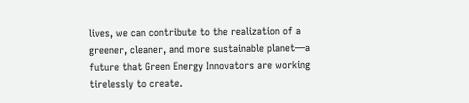lives, we can contribute to the realization of a greener, cleaner, and more sustainable planet—a future that Green Energy Innovators are working tirelessly to create.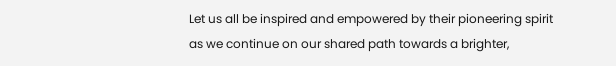Let us all be inspired and empowered by their pioneering spirit as we continue on our shared path towards a brighter,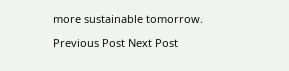more sustainable tomorrow.

Previous Post Next Post